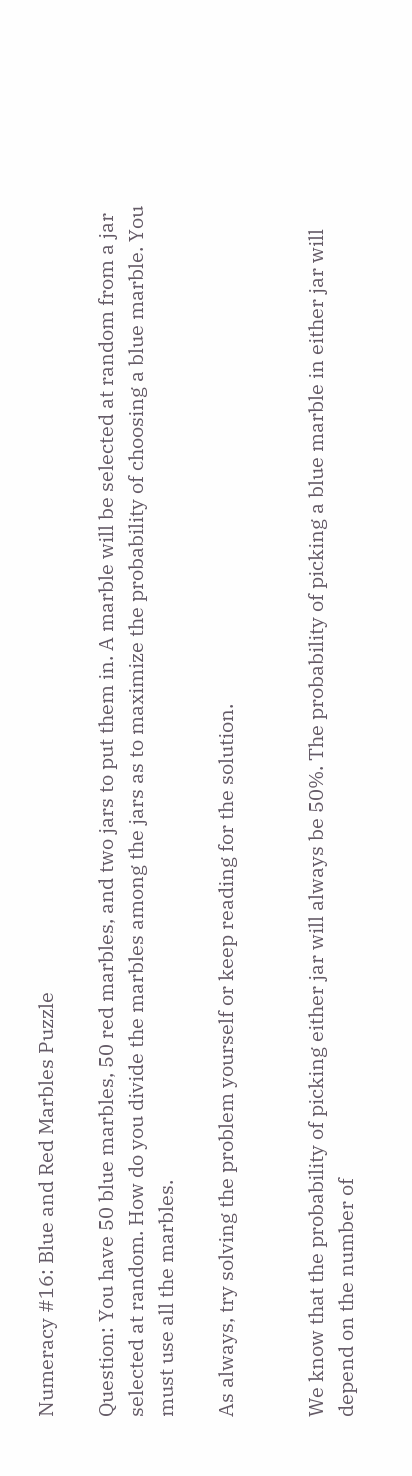Numeracy #16: Blue and Red Marbles Puzzle

Question: You have 50 blue marbles, 50 red marbles, and two jars to put them in. A marble will be selected at random from a jar selected at random. How do you divide the marbles among the jars as to maximize the probability of choosing a blue marble. You must use all the marbles.

As always, try solving the problem yourself or keep reading for the solution.


We know that the probability of picking either jar will always be 50%. The probability of picking a blue marble in either jar will depend on the number of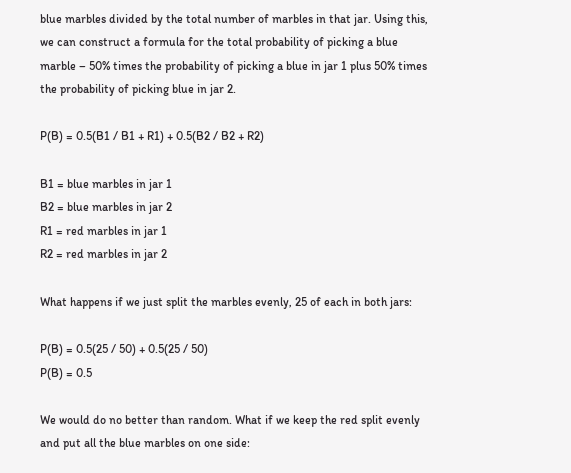blue marbles divided by the total number of marbles in that jar. Using this, we can construct a formula for the total probability of picking a blue marble – 50% times the probability of picking a blue in jar 1 plus 50% times the probability of picking blue in jar 2.

P(B) = 0.5(B1 / B1 + R1) + 0.5(B2 / B2 + R2)

B1 = blue marbles in jar 1
B2 = blue marbles in jar 2
R1 = red marbles in jar 1
R2 = red marbles in jar 2

What happens if we just split the marbles evenly, 25 of each in both jars:

P(B) = 0.5(25 / 50) + 0.5(25 / 50)
P(B) = 0.5

We would do no better than random. What if we keep the red split evenly and put all the blue marbles on one side: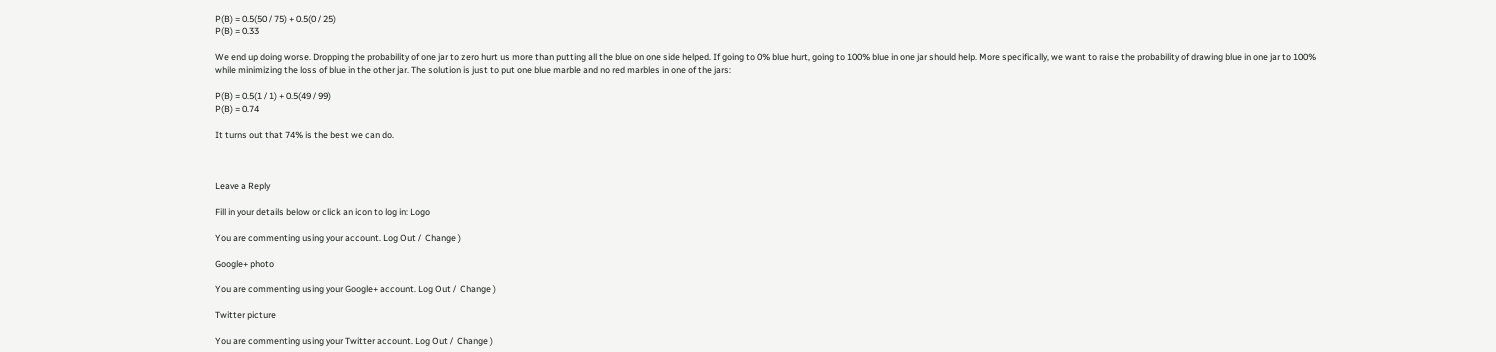P(B) = 0.5(50 / 75) + 0.5(0 / 25)
P(B) = 0.33

We end up doing worse. Dropping the probability of one jar to zero hurt us more than putting all the blue on one side helped. If going to 0% blue hurt, going to 100% blue in one jar should help. More specifically, we want to raise the probability of drawing blue in one jar to 100% while minimizing the loss of blue in the other jar. The solution is just to put one blue marble and no red marbles in one of the jars:

P(B) = 0.5(1 / 1) + 0.5(49 / 99)
P(B) = 0.74

It turns out that 74% is the best we can do.



Leave a Reply

Fill in your details below or click an icon to log in: Logo

You are commenting using your account. Log Out /  Change )

Google+ photo

You are commenting using your Google+ account. Log Out /  Change )

Twitter picture

You are commenting using your Twitter account. Log Out /  Change )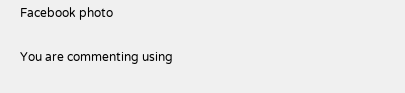Facebook photo

You are commenting using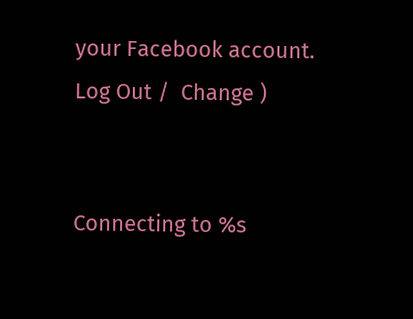your Facebook account. Log Out /  Change )


Connecting to %s